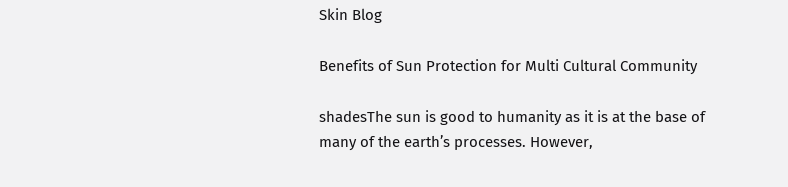Skin Blog

Benefits of Sun Protection for Multi Cultural Community

shadesThe sun is good to humanity as it is at the base of many of the earth’s processes. However,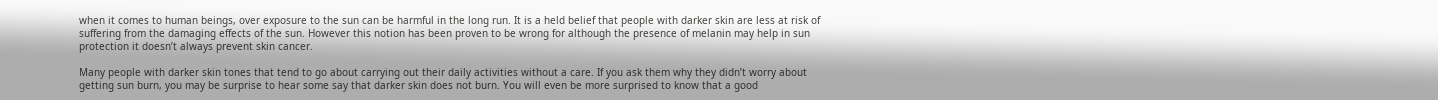when it comes to human beings, over exposure to the sun can be harmful in the long run. It is a held belief that people with darker skin are less at risk of suffering from the damaging effects of the sun. However this notion has been proven to be wrong for although the presence of melanin may help in sun protection it doesn’t always prevent skin cancer.

Many people with darker skin tones that tend to go about carrying out their daily activities without a care. If you ask them why they didn’t worry about getting sun burn, you may be surprise to hear some say that darker skin does not burn. You will even be more surprised to know that a good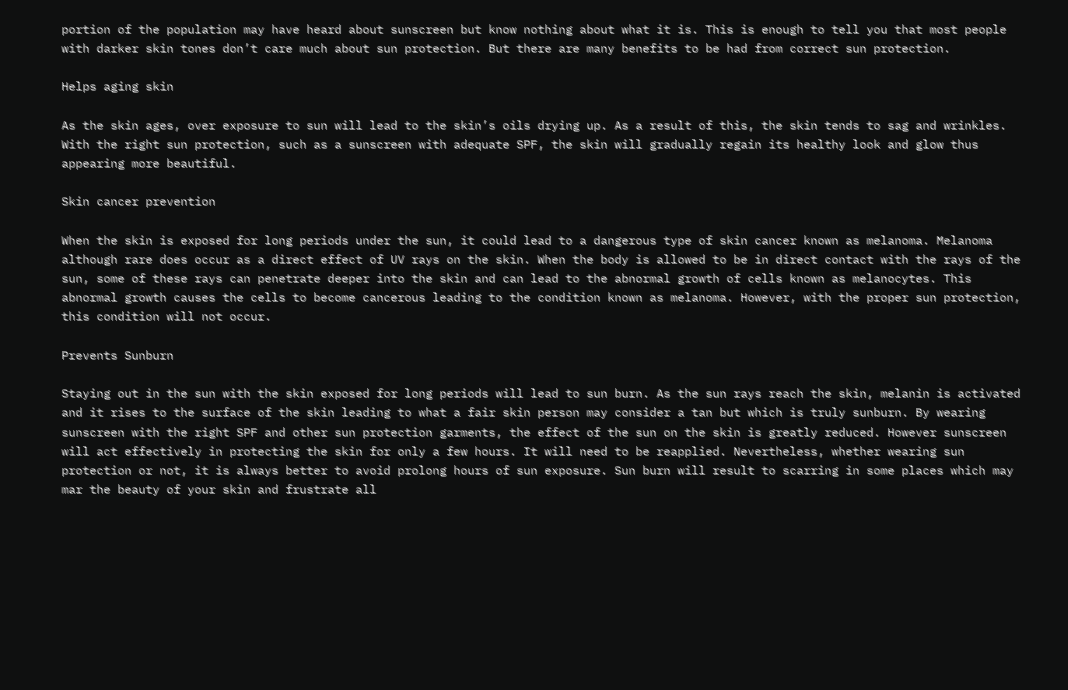portion of the population may have heard about sunscreen but know nothing about what it is. This is enough to tell you that most people with darker skin tones don’t care much about sun protection. But there are many benefits to be had from correct sun protection.

Helps aging skin

As the skin ages, over exposure to sun will lead to the skin’s oils drying up. As a result of this, the skin tends to sag and wrinkles. With the right sun protection, such as a sunscreen with adequate SPF, the skin will gradually regain its healthy look and glow thus appearing more beautiful.

Skin cancer prevention

When the skin is exposed for long periods under the sun, it could lead to a dangerous type of skin cancer known as melanoma. Melanoma although rare does occur as a direct effect of UV rays on the skin. When the body is allowed to be in direct contact with the rays of the sun, some of these rays can penetrate deeper into the skin and can lead to the abnormal growth of cells known as melanocytes. This abnormal growth causes the cells to become cancerous leading to the condition known as melanoma. However, with the proper sun protection, this condition will not occur.

Prevents Sunburn

Staying out in the sun with the skin exposed for long periods will lead to sun burn. As the sun rays reach the skin, melanin is activated and it rises to the surface of the skin leading to what a fair skin person may consider a tan but which is truly sunburn. By wearing sunscreen with the right SPF and other sun protection garments, the effect of the sun on the skin is greatly reduced. However sunscreen will act effectively in protecting the skin for only a few hours. It will need to be reapplied. Nevertheless, whether wearing sun protection or not, it is always better to avoid prolong hours of sun exposure. Sun burn will result to scarring in some places which may mar the beauty of your skin and frustrate all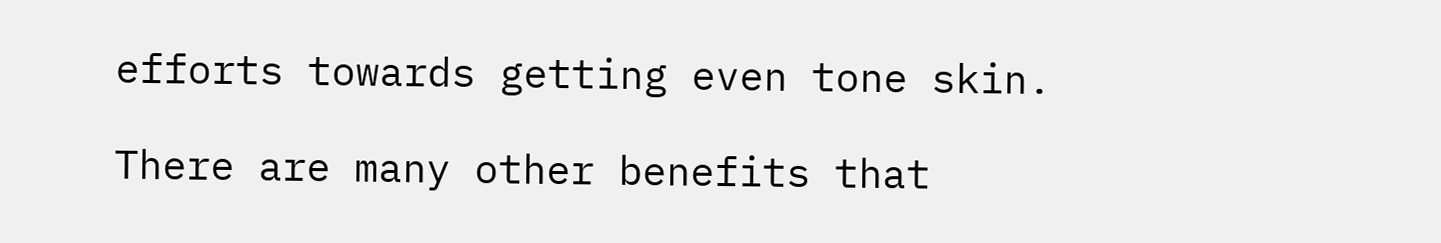efforts towards getting even tone skin.

There are many other benefits that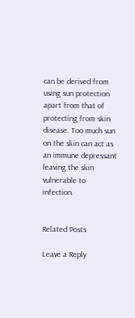can be derived from using sun protection apart from that of protecting from skin disease. Too much sun on the skin can act as an immune depressant leaving the skin vulnerable to infection.


Related Posts

Leave a Reply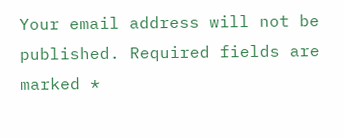Your email address will not be published. Required fields are marked *